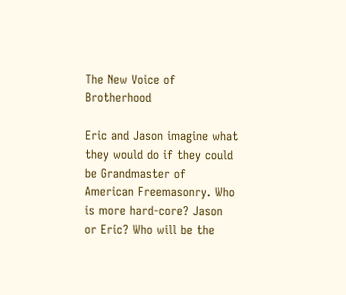The New Voice of Brotherhood

Eric and Jason imagine what they would do if they could be Grandmaster of American Freemasonry. Who is more hard-core? Jason or Eric? Who will be the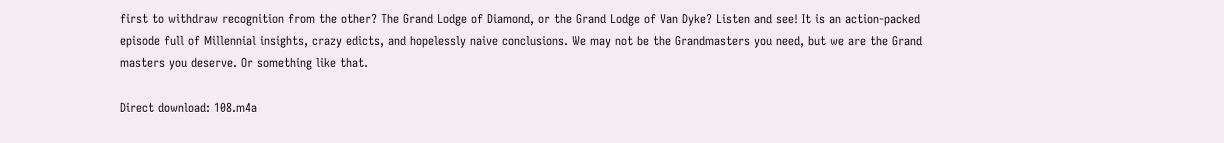first to withdraw recognition from the other? The Grand Lodge of Diamond, or the Grand Lodge of Van Dyke? Listen and see! It is an action-packed episode full of Millennial insights, crazy edicts, and hopelessly naive conclusions. We may not be the Grandmasters you need, but we are the Grand masters you deserve. Or something like that.

Direct download: 108.m4a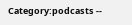Category:podcasts --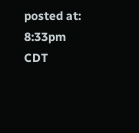posted at: 8:33pm CDT